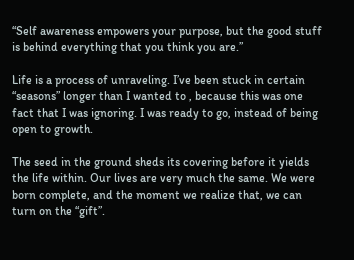“Self awareness empowers your purpose, but the good stuff is behind everything that you think you are.”

Life is a process of unraveling. I’ve been stuck in certain “seasons” longer than I wanted to , because this was one fact that I was ignoring. I was ready to go, instead of being open to growth.

The seed in the ground sheds its covering before it yields the life within. Our lives are very much the same. We were born complete, and the moment we realize that, we can turn on the “gift”.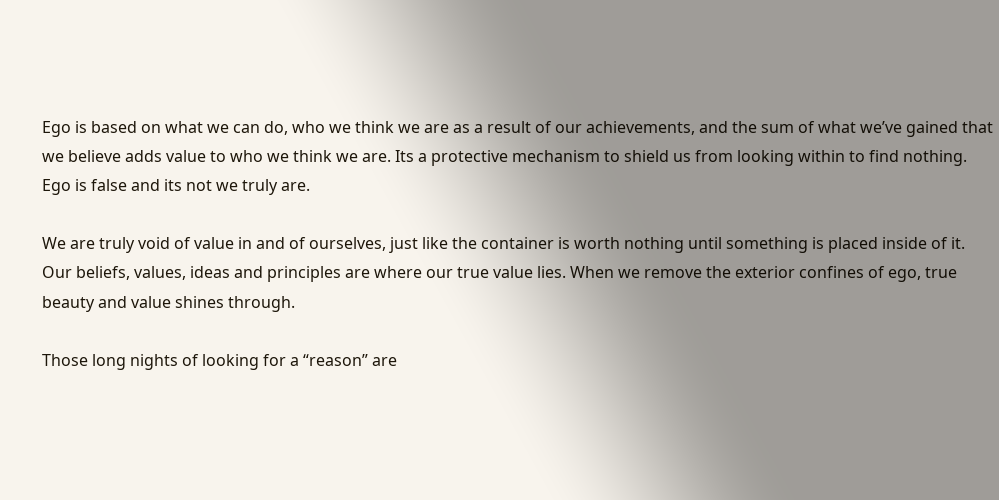Ego is based on what we can do, who we think we are as a result of our achievements, and the sum of what we’ve gained that we believe adds value to who we think we are. Its a protective mechanism to shield us from looking within to find nothing. Ego is false and its not we truly are.

We are truly void of value in and of ourselves, just like the container is worth nothing until something is placed inside of it. Our beliefs, values, ideas and principles are where our true value lies. When we remove the exterior confines of ego, true beauty and value shines through.

Those long nights of looking for a “reason” are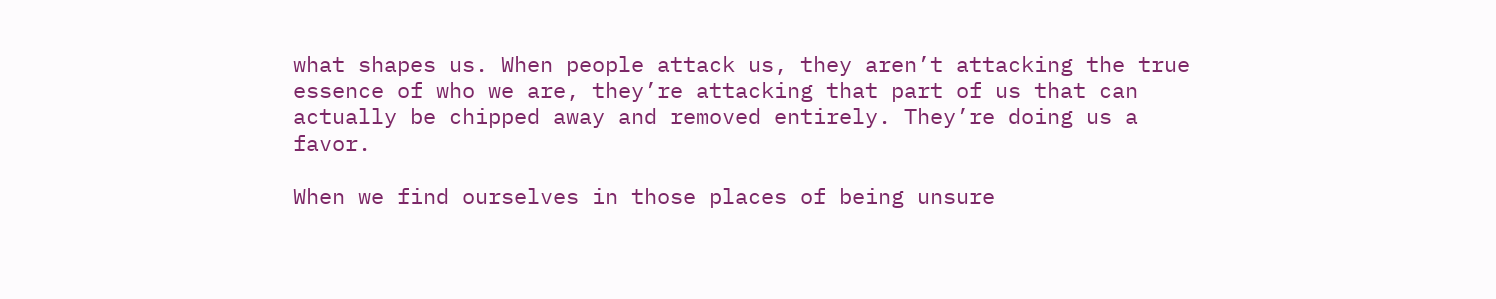what shapes us. When people attack us, they aren’t attacking the true essence of who we are, they’re attacking that part of us that can actually be chipped away and removed entirely. They’re doing us a favor.

When we find ourselves in those places of being unsure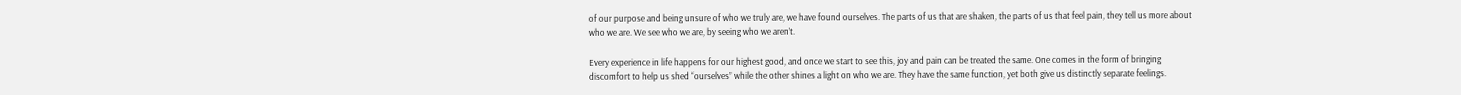of our purpose and being unsure of who we truly are, we have found ourselves. The parts of us that are shaken, the parts of us that feel pain, they tell us more about who we are. We see who we are, by seeing who we aren’t.

Every experience in life happens for our highest good, and once we start to see this, joy and pain can be treated the same. One comes in the form of bringing discomfort to help us shed “ourselves” while the other shines a light on who we are. They have the same function, yet both give us distinctly separate feelings.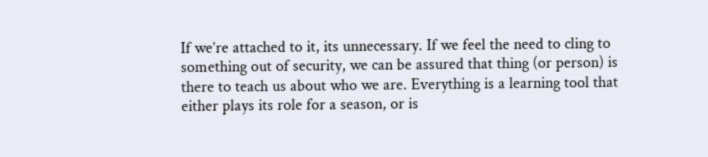If we’re attached to it, its unnecessary. If we feel the need to cling to something out of security, we can be assured that thing (or person) is there to teach us about who we are. Everything is a learning tool that either plays its role for a season, or is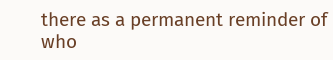there as a permanent reminder of who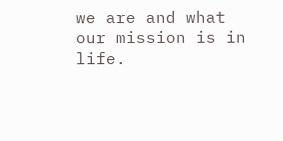we are and what our mission is in life.